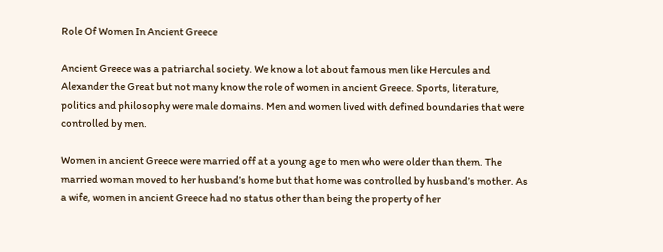Role Of Women In Ancient Greece

Ancient Greece was a patriarchal society. We know a lot about famous men like Hercules and Alexander the Great but not many know the role of women in ancient Greece. Sports, literature, politics and philosophy were male domains. Men and women lived with defined boundaries that were controlled by men.

Women in ancient Greece were married off at a young age to men who were older than them. The married woman moved to her husband’s home but that home was controlled by husband’s mother. As a wife, women in ancient Greece had no status other than being the property of her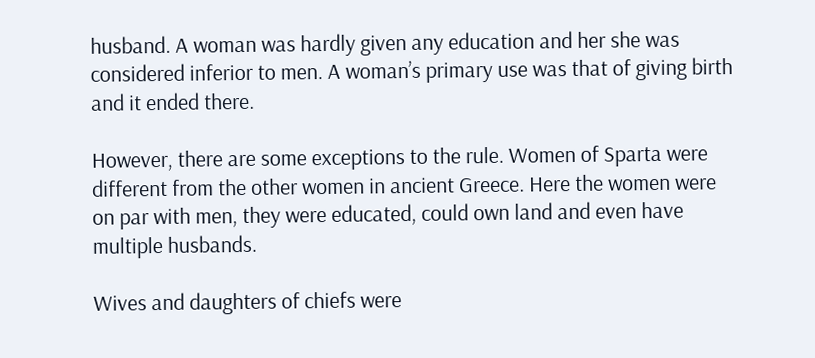husband. A woman was hardly given any education and her she was considered inferior to men. A woman’s primary use was that of giving birth and it ended there.

However, there are some exceptions to the rule. Women of Sparta were different from the other women in ancient Greece. Here the women were on par with men, they were educated, could own land and even have multiple husbands.

Wives and daughters of chiefs were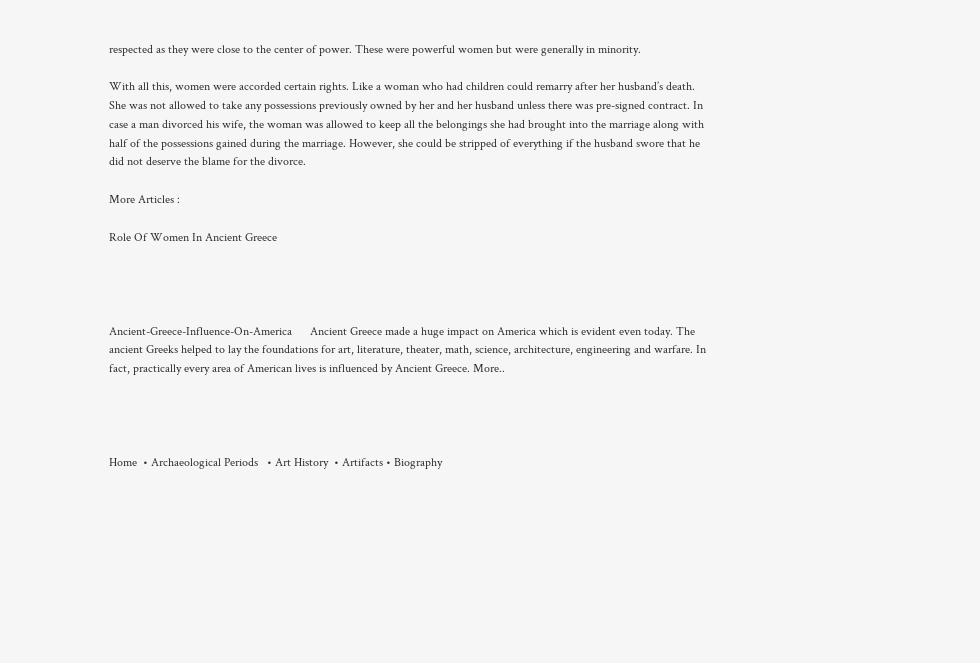respected as they were close to the center of power. These were powerful women but were generally in minority.

With all this, women were accorded certain rights. Like a woman who had children could remarry after her husband’s death. She was not allowed to take any possessions previously owned by her and her husband unless there was pre-signed contract. In case a man divorced his wife, the woman was allowed to keep all the belongings she had brought into the marriage along with half of the possessions gained during the marriage. However, she could be stripped of everything if the husband swore that he did not deserve the blame for the divorce.

More Articles :

Role Of Women In Ancient Greece




Ancient-Greece-Influence-On-America      Ancient Greece made a huge impact on America which is evident even today. The ancient Greeks helped to lay the foundations for art, literature, theater, math, science, architecture, engineering and warfare. In fact, practically every area of American lives is influenced by Ancient Greece. More..




Home  • Archaeological Periods   • Art History  • Artifacts • Biography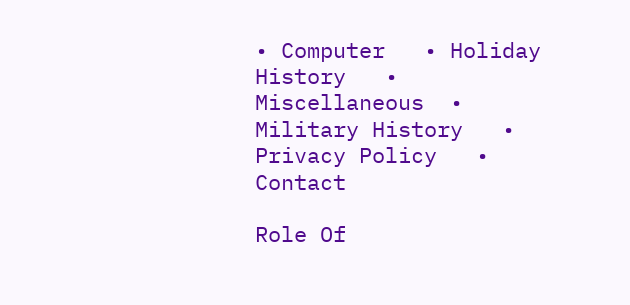• Computer   • Holiday History   • Miscellaneous  • Military History   • Privacy Policy   • Contact

Role Of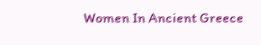Women In Ancient Greece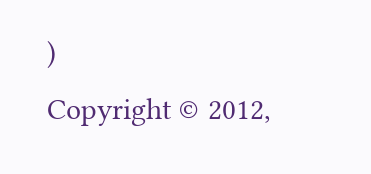)
Copyright © 2012,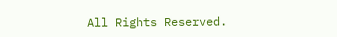All Rights Reserved.